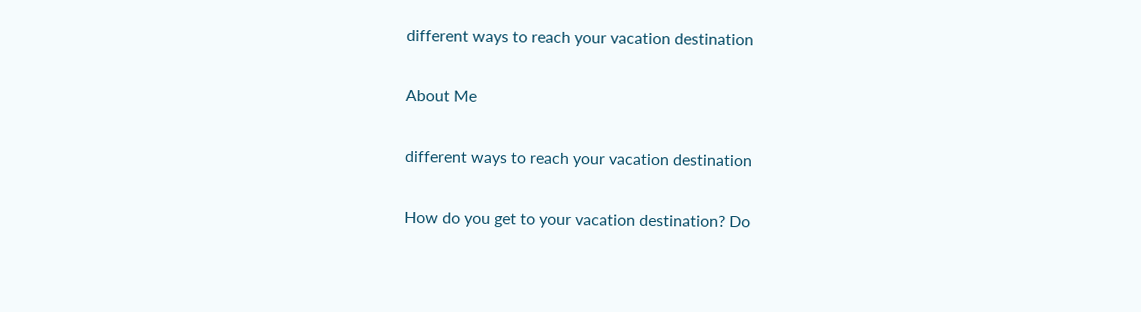different ways to reach your vacation destination

About Me

different ways to reach your vacation destination

How do you get to your vacation destination? Do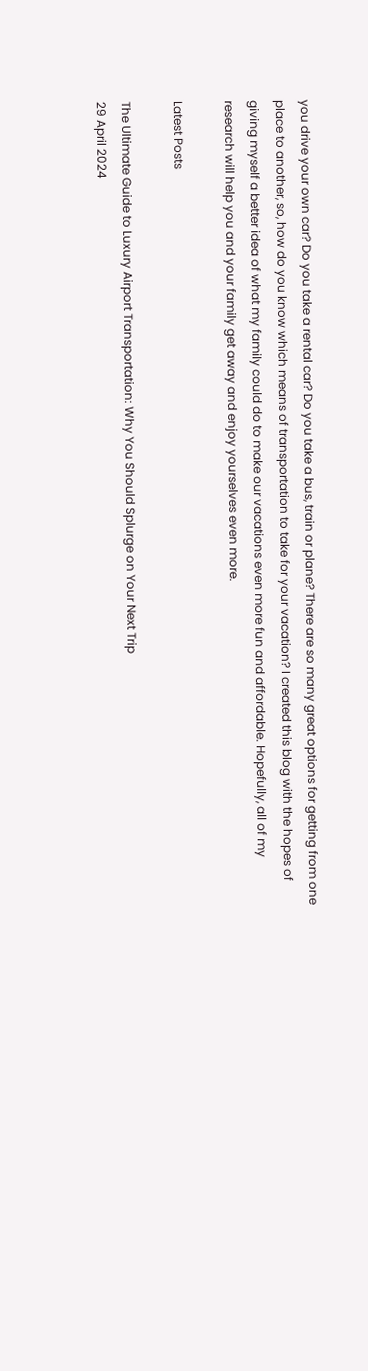you drive your own car? Do you take a rental car? Do you take a bus, train or plane? There are so many great options for getting from one place to another, so, how do you know which means of transportation to take for your vacation? I created this blog with the hopes of giving myself a better idea of what my family could do to make our vacations even more fun and affordable. Hopefully, all of my research will help you and your family get away and enjoy yourselves even more.

Latest Posts

The Ultimate Guide to Luxury Airport Transportation: Why You Should Splurge on Your Next Trip
29 April 2024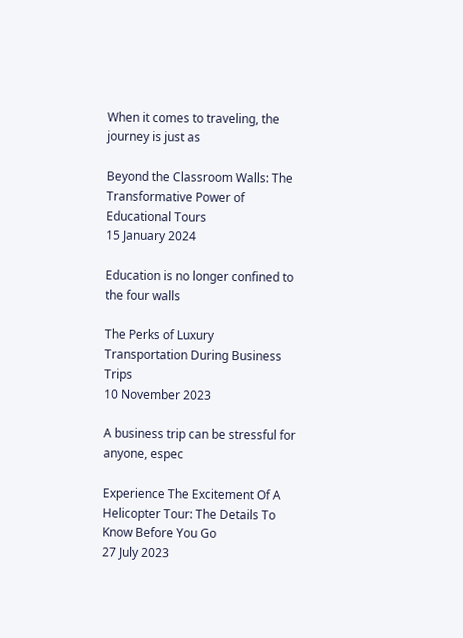When it comes to traveling, the journey is just as

Beyond the Classroom Walls: The Transformative Power of Educational Tours
15 January 2024

Education is no longer confined to the four walls

The Perks of Luxury Transportation During Business Trips
10 November 2023

A business trip can be stressful for anyone, espec

Experience The Excitement Of A Helicopter Tour: The Details To Know Before You Go
27 July 2023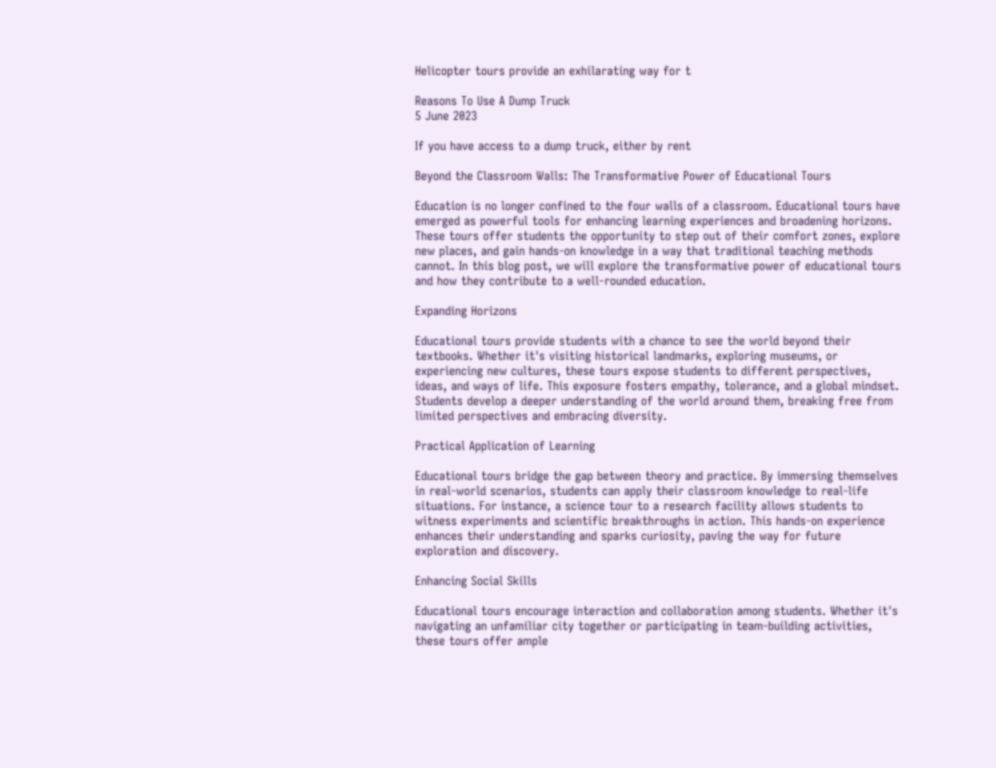Helicopter tours provide an exhilarating way for t

Reasons To Use A Dump Truck
5 June 2023

If you have access to a dump truck, either by rent

Beyond the Classroom Walls: The Transformative Power of Educational Tours

Education is no longer confined to the four walls of a classroom. Educational tours have emerged as powerful tools for enhancing learning experiences and broadening horizons. These tours offer students the opportunity to step out of their comfort zones, explore new places, and gain hands-on knowledge in a way that traditional teaching methods cannot. In this blog post, we will explore the transformative power of educational tours and how they contribute to a well-rounded education.

Expanding Horizons

Educational tours provide students with a chance to see the world beyond their textbooks. Whether it's visiting historical landmarks, exploring museums, or experiencing new cultures, these tours expose students to different perspectives, ideas, and ways of life. This exposure fosters empathy, tolerance, and a global mindset. Students develop a deeper understanding of the world around them, breaking free from limited perspectives and embracing diversity.

Practical Application of Learning

Educational tours bridge the gap between theory and practice. By immersing themselves in real-world scenarios, students can apply their classroom knowledge to real-life situations. For instance, a science tour to a research facility allows students to witness experiments and scientific breakthroughs in action. This hands-on experience enhances their understanding and sparks curiosity, paving the way for future exploration and discovery.

Enhancing Social Skills

Educational tours encourage interaction and collaboration among students. Whether it's navigating an unfamiliar city together or participating in team-building activities, these tours offer ample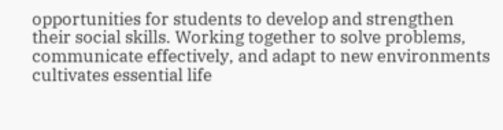opportunities for students to develop and strengthen their social skills. Working together to solve problems, communicate effectively, and adapt to new environments cultivates essential life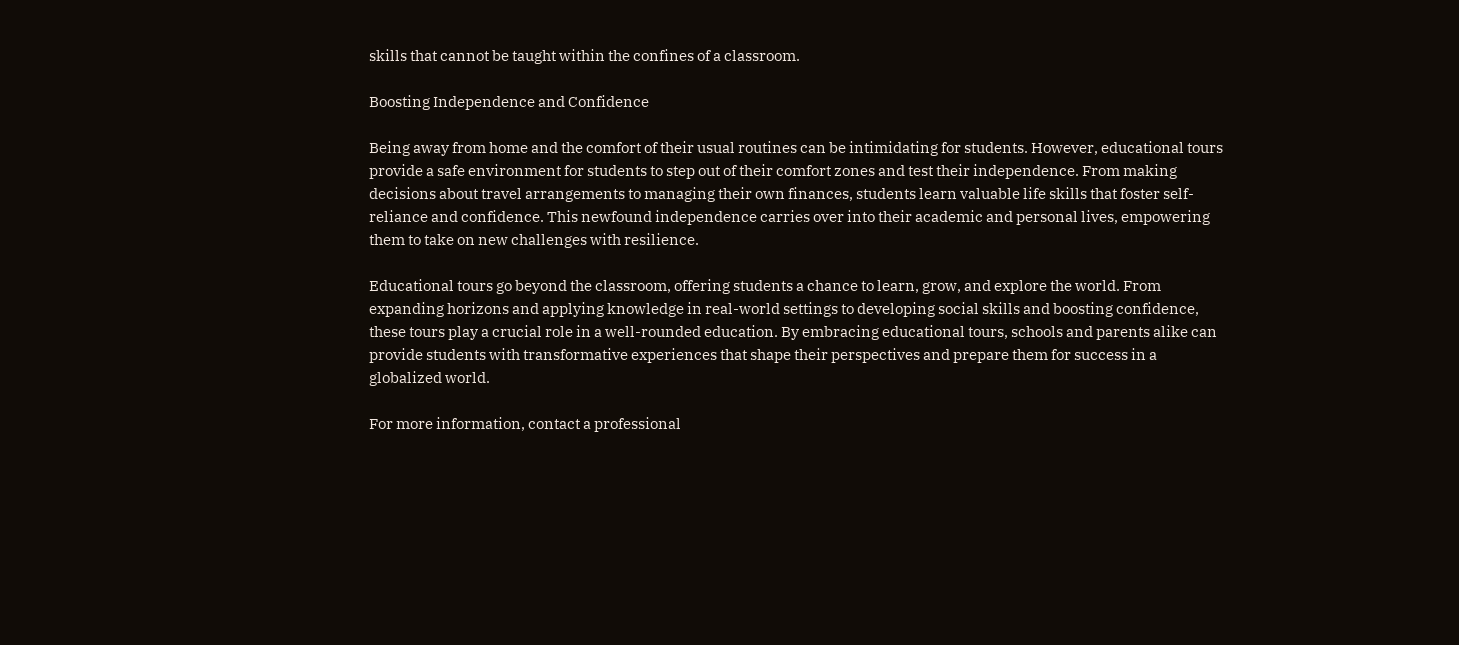skills that cannot be taught within the confines of a classroom.

Boosting Independence and Confidence

Being away from home and the comfort of their usual routines can be intimidating for students. However, educational tours provide a safe environment for students to step out of their comfort zones and test their independence. From making decisions about travel arrangements to managing their own finances, students learn valuable life skills that foster self-reliance and confidence. This newfound independence carries over into their academic and personal lives, empowering them to take on new challenges with resilience.

Educational tours go beyond the classroom, offering students a chance to learn, grow, and explore the world. From expanding horizons and applying knowledge in real-world settings to developing social skills and boosting confidence, these tours play a crucial role in a well-rounded education. By embracing educational tours, schools and parents alike can provide students with transformative experiences that shape their perspectives and prepare them for success in a globalized world.

For more information, contact a professional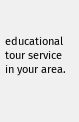educational tour service in your area.